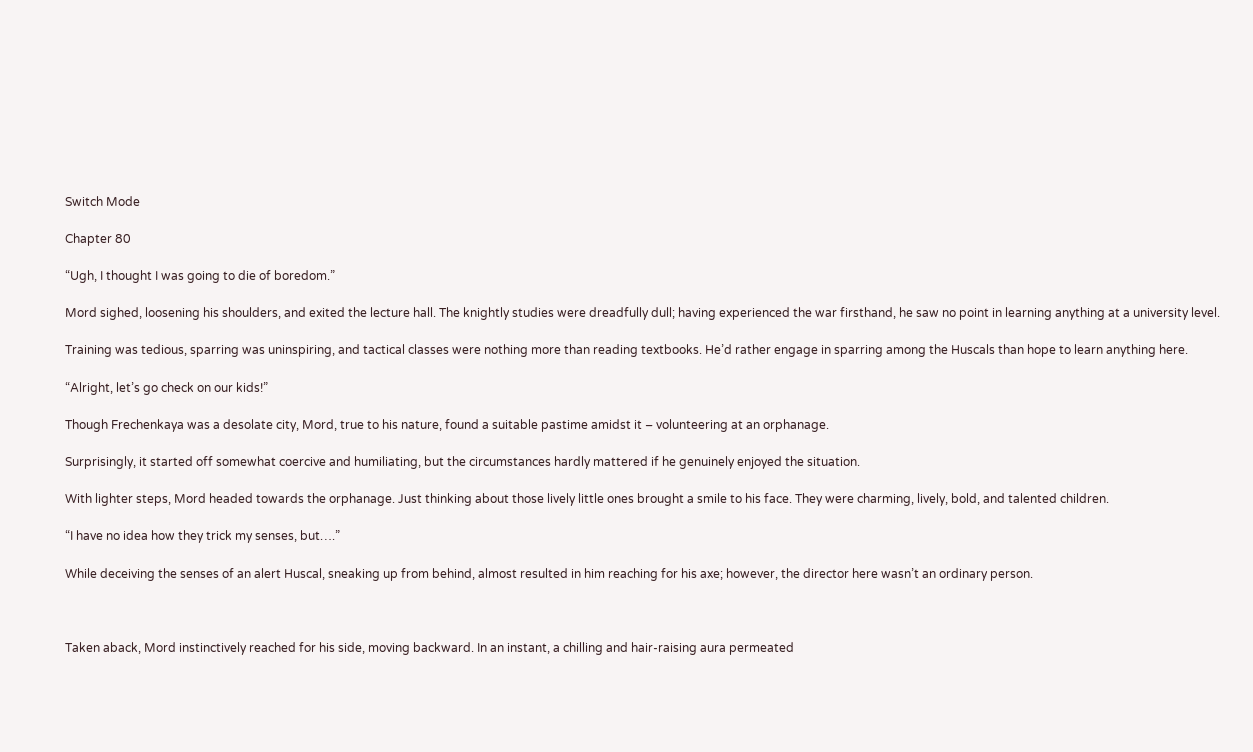Switch Mode

Chapter 80

“Ugh, I thought I was going to die of boredom.”

Mord sighed, loosening his shoulders, and exited the lecture hall. The knightly studies were dreadfully dull; having experienced the war firsthand, he saw no point in learning anything at a university level.

Training was tedious, sparring was uninspiring, and tactical classes were nothing more than reading textbooks. He’d rather engage in sparring among the Huscals than hope to learn anything here.

“Alright, let’s go check on our kids!”

Though Frechenkaya was a desolate city, Mord, true to his nature, found a suitable pastime amidst it – volunteering at an orphanage.

Surprisingly, it started off somewhat coercive and humiliating, but the circumstances hardly mattered if he genuinely enjoyed the situation.

With lighter steps, Mord headed towards the orphanage. Just thinking about those lively little ones brought a smile to his face. They were charming, lively, bold, and talented children.

“I have no idea how they trick my senses, but….”

While deceiving the senses of an alert Huscal, sneaking up from behind, almost resulted in him reaching for his axe; however, the director here wasn’t an ordinary person.



Taken aback, Mord instinctively reached for his side, moving backward. In an instant, a chilling and hair-raising aura permeated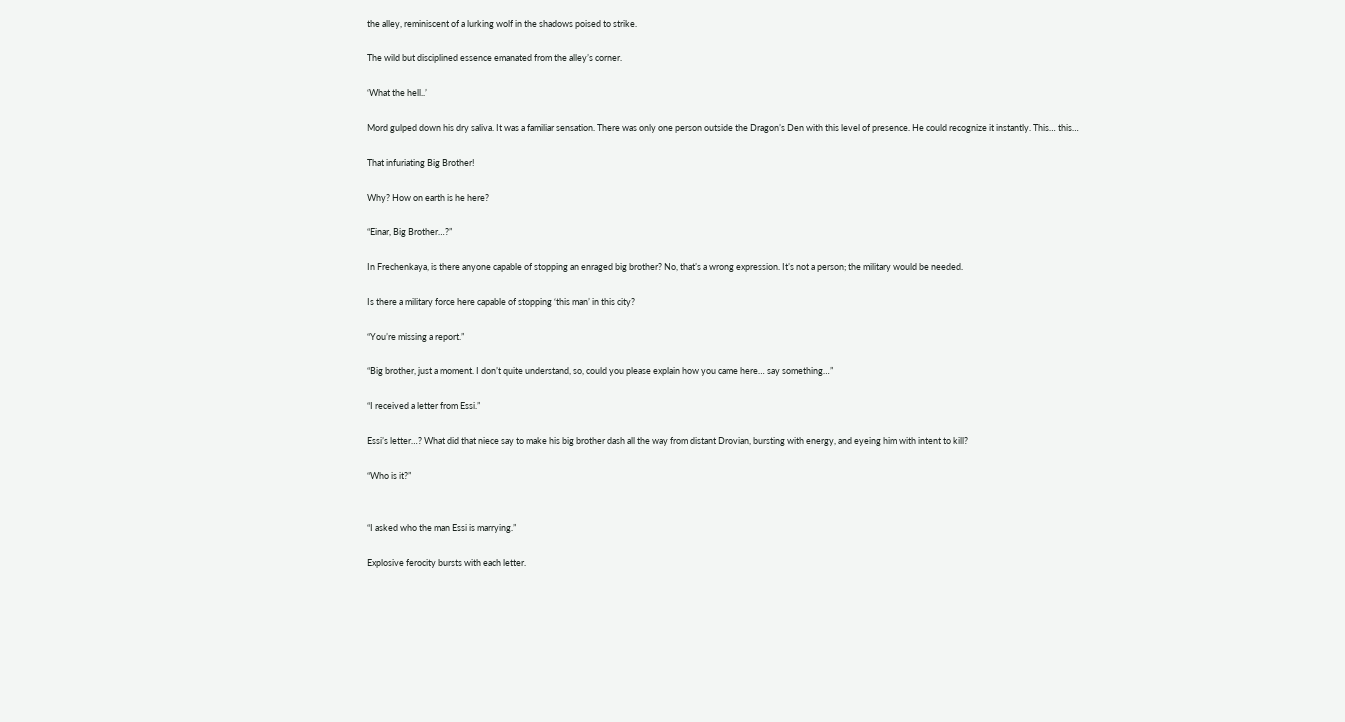the alley, reminiscent of a lurking wolf in the shadows poised to strike.

The wild but disciplined essence emanated from the alley’s corner.

‘What the hell..’

Mord gulped down his dry saliva. It was a familiar sensation. There was only one person outside the Dragon’s Den with this level of presence. He could recognize it instantly. This… this…

That infuriating Big Brother!

Why? How on earth is he here?

“Einar, Big Brother…?”

In Frechenkaya, is there anyone capable of stopping an enraged big brother? No, that’s a wrong expression. It’s not a person; the military would be needed.

Is there a military force here capable of stopping ‘this man’ in this city?

“You’re missing a report.”

“Big brother, just a moment. I don’t quite understand, so, could you please explain how you came here… say something…”

“I received a letter from Essi.”

Essi’s letter…? What did that niece say to make his big brother dash all the way from distant Drovian, bursting with energy, and eyeing him with intent to kill?

“Who is it?”


“I asked who the man Essi is marrying.”

Explosive ferocity bursts with each letter.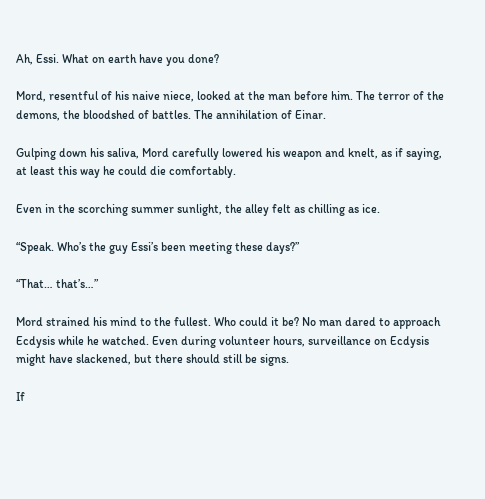Ah, Essi. What on earth have you done?

Mord, resentful of his naive niece, looked at the man before him. The terror of the demons, the bloodshed of battles. The annihilation of Einar.

Gulping down his saliva, Mord carefully lowered his weapon and knelt, as if saying, at least this way he could die comfortably.

Even in the scorching summer sunlight, the alley felt as chilling as ice.

“Speak. Who’s the guy Essi’s been meeting these days?”

“That… that’s…”

Mord strained his mind to the fullest. Who could it be? No man dared to approach Ecdysis while he watched. Even during volunteer hours, surveillance on Ecdysis might have slackened, but there should still be signs.

If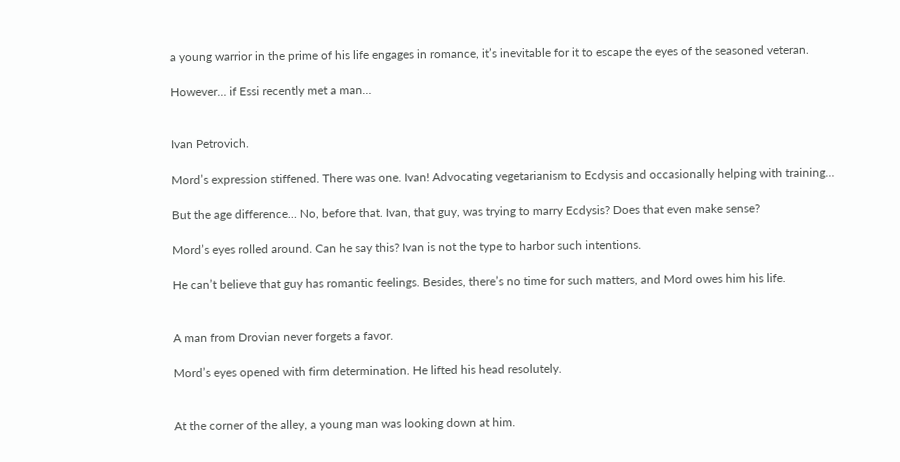a young warrior in the prime of his life engages in romance, it’s inevitable for it to escape the eyes of the seasoned veteran.

However… if Essi recently met a man…


Ivan Petrovich.

Mord’s expression stiffened. There was one. Ivan! Advocating vegetarianism to Ecdysis and occasionally helping with training…

But the age difference… No, before that. Ivan, that guy, was trying to marry Ecdysis? Does that even make sense?

Mord’s eyes rolled around. Can he say this? Ivan is not the type to harbor such intentions.

He can’t believe that guy has romantic feelings. Besides, there’s no time for such matters, and Mord owes him his life.


A man from Drovian never forgets a favor.

Mord’s eyes opened with firm determination. He lifted his head resolutely.


At the corner of the alley, a young man was looking down at him.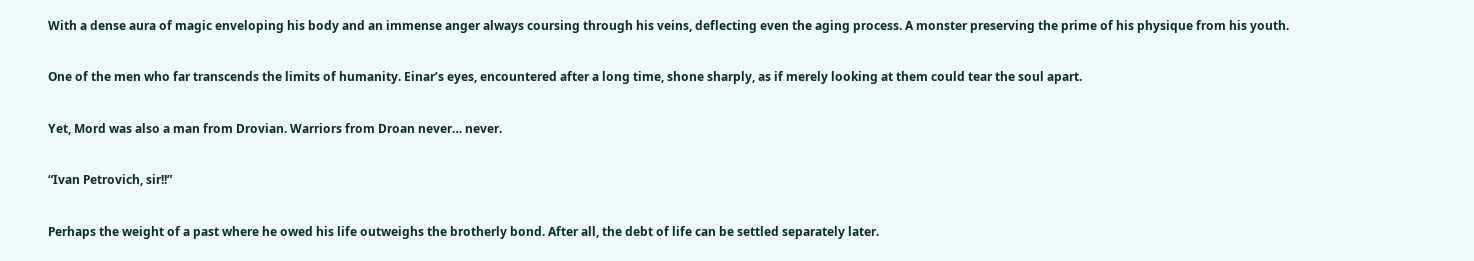With a dense aura of magic enveloping his body and an immense anger always coursing through his veins, deflecting even the aging process. A monster preserving the prime of his physique from his youth.

One of the men who far transcends the limits of humanity. Einar’s eyes, encountered after a long time, shone sharply, as if merely looking at them could tear the soul apart.

Yet, Mord was also a man from Drovian. Warriors from Droan never… never.

“Ivan Petrovich, sir!!”

Perhaps the weight of a past where he owed his life outweighs the brotherly bond. After all, the debt of life can be settled separately later.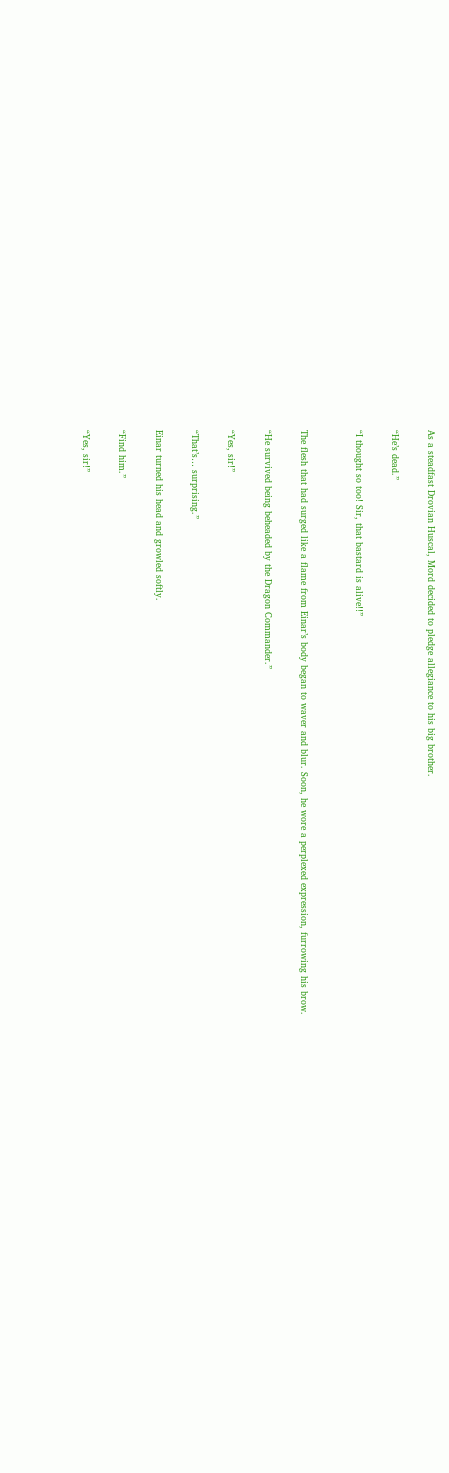As a steadfast Drovian Huscal, Mord decided to pledge allegiance to his big brother.

“He’s dead.”

“I thought so too! Sir, that bastard is alive!!”


The flesh that had surged like a flame from Einar’s body began to waver and blur. Soon, he wore a perplexed expression, furrowing his brow.

“He survived being beheaded by the Dragon Commander.”

“Yes, sir!”

“That’s… surprising.”

Einar turned his head and growled softly.

“Find him.”

“Yes, sir!”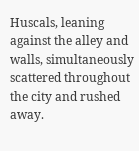Huscals, leaning against the alley and walls, simultaneously scattered throughout the city and rushed away.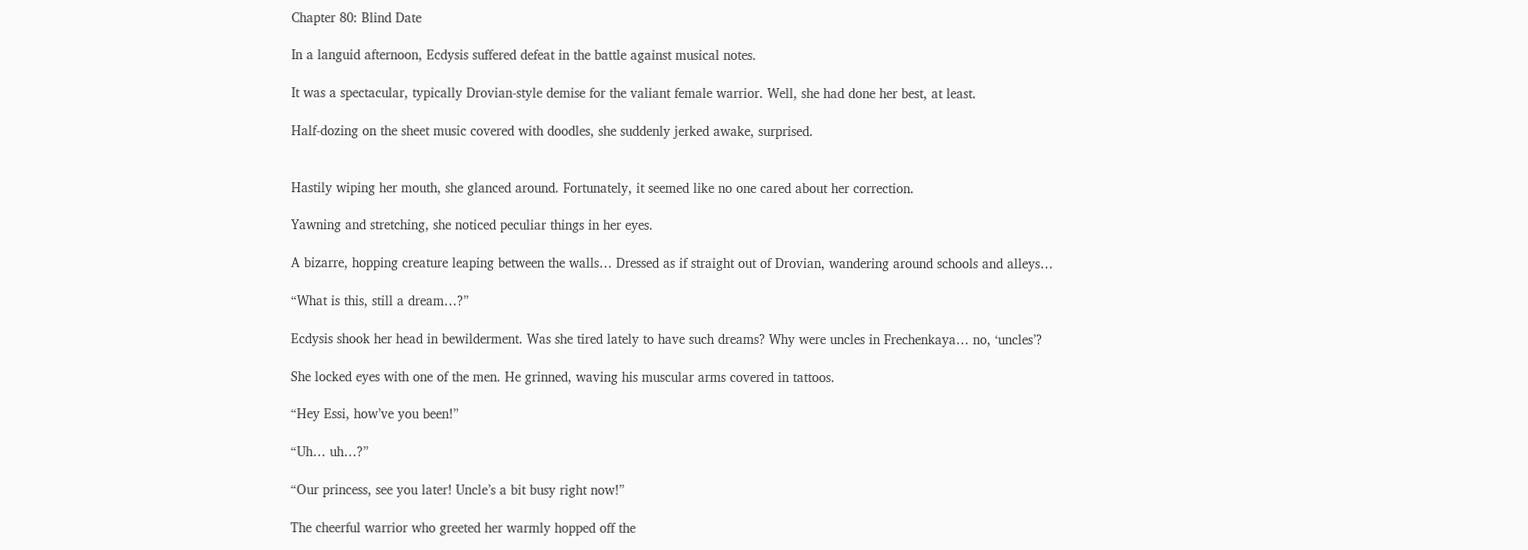Chapter 80: Blind Date

In a languid afternoon, Ecdysis suffered defeat in the battle against musical notes.

It was a spectacular, typically Drovian-style demise for the valiant female warrior. Well, she had done her best, at least.

Half-dozing on the sheet music covered with doodles, she suddenly jerked awake, surprised.


Hastily wiping her mouth, she glanced around. Fortunately, it seemed like no one cared about her correction.

Yawning and stretching, she noticed peculiar things in her eyes.

A bizarre, hopping creature leaping between the walls… Dressed as if straight out of Drovian, wandering around schools and alleys…

“What is this, still a dream…?”

Ecdysis shook her head in bewilderment. Was she tired lately to have such dreams? Why were uncles in Frechenkaya… no, ‘uncles’?

She locked eyes with one of the men. He grinned, waving his muscular arms covered in tattoos.

“Hey Essi, how’ve you been!”

“Uh… uh…?”

“Our princess, see you later! Uncle’s a bit busy right now!”

The cheerful warrior who greeted her warmly hopped off the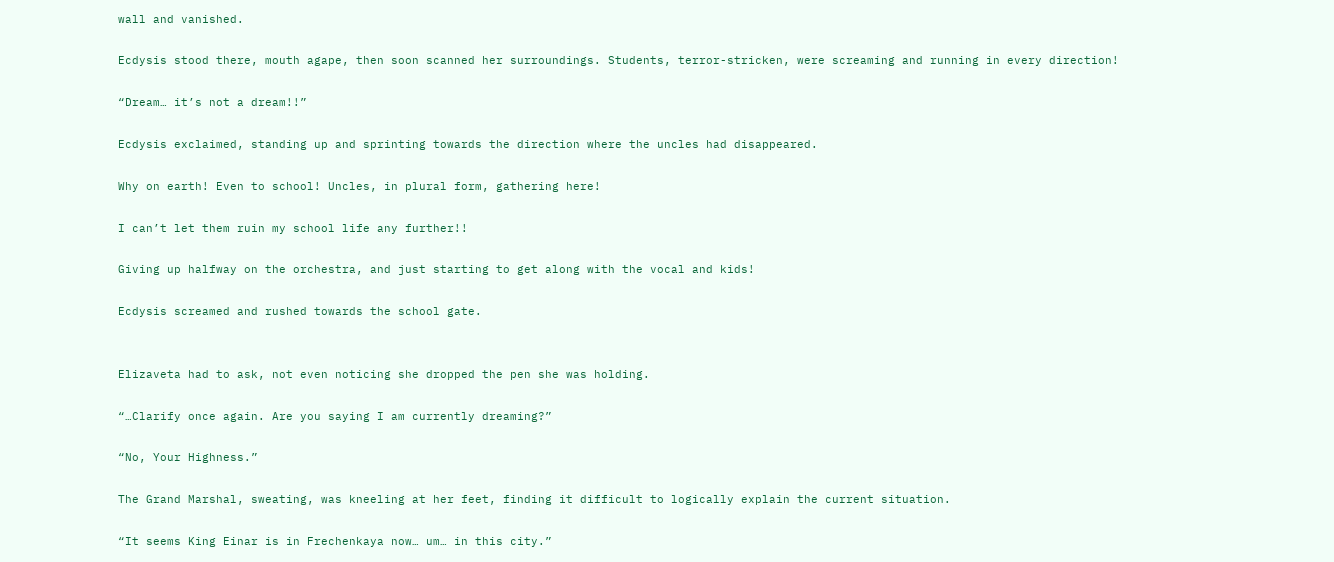wall and vanished.

Ecdysis stood there, mouth agape, then soon scanned her surroundings. Students, terror-stricken, were screaming and running in every direction!

“Dream… it’s not a dream!!”

Ecdysis exclaimed, standing up and sprinting towards the direction where the uncles had disappeared.

Why on earth! Even to school! Uncles, in plural form, gathering here!

I can’t let them ruin my school life any further!!

Giving up halfway on the orchestra, and just starting to get along with the vocal and kids!

Ecdysis screamed and rushed towards the school gate.


Elizaveta had to ask, not even noticing she dropped the pen she was holding.

“…Clarify once again. Are you saying I am currently dreaming?”

“No, Your Highness.”

The Grand Marshal, sweating, was kneeling at her feet, finding it difficult to logically explain the current situation.

“It seems King Einar is in Frechenkaya now… um… in this city.”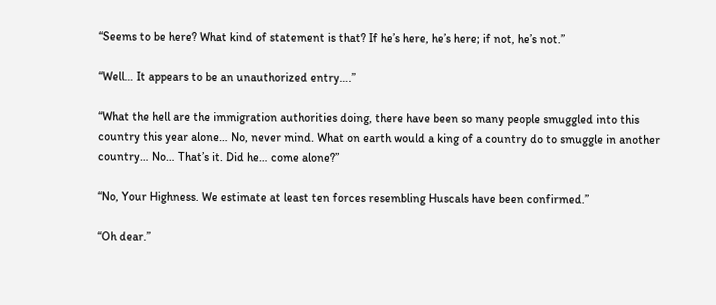“Seems to be here? What kind of statement is that? If he’s here, he’s here; if not, he’s not.”

“Well… It appears to be an unauthorized entry….”

“What the hell are the immigration authorities doing, there have been so many people smuggled into this country this year alone… No, never mind. What on earth would a king of a country do to smuggle in another country… No… That’s it. Did he… come alone?”

“No, Your Highness. We estimate at least ten forces resembling Huscals have been confirmed.”

“Oh dear.”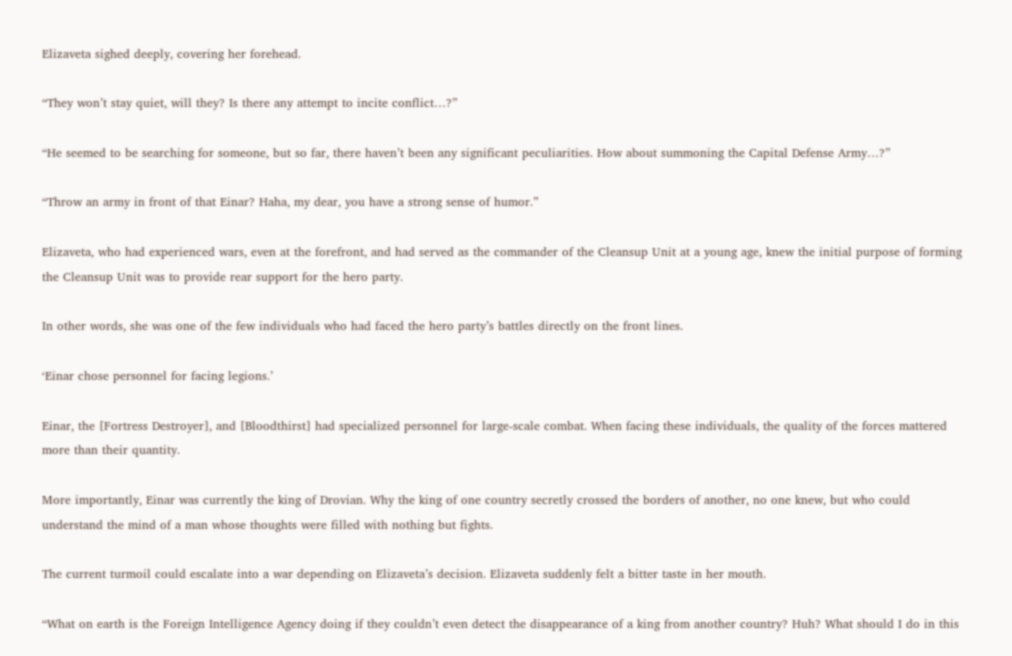Elizaveta sighed deeply, covering her forehead.

“They won’t stay quiet, will they? Is there any attempt to incite conflict…?”

“He seemed to be searching for someone, but so far, there haven’t been any significant peculiarities. How about summoning the Capital Defense Army…?”

“Throw an army in front of that Einar? Haha, my dear, you have a strong sense of humor.”

Elizaveta, who had experienced wars, even at the forefront, and had served as the commander of the Cleansup Unit at a young age, knew the initial purpose of forming the Cleansup Unit was to provide rear support for the hero party.

In other words, she was one of the few individuals who had faced the hero party’s battles directly on the front lines.

‘Einar chose personnel for facing legions.’

Einar, the [Fortress Destroyer], and [Bloodthirst] had specialized personnel for large-scale combat. When facing these individuals, the quality of the forces mattered more than their quantity.

More importantly, Einar was currently the king of Drovian. Why the king of one country secretly crossed the borders of another, no one knew, but who could understand the mind of a man whose thoughts were filled with nothing but fights.

The current turmoil could escalate into a war depending on Elizaveta’s decision. Elizaveta suddenly felt a bitter taste in her mouth.

“What on earth is the Foreign Intelligence Agency doing if they couldn’t even detect the disappearance of a king from another country? Huh? What should I do in this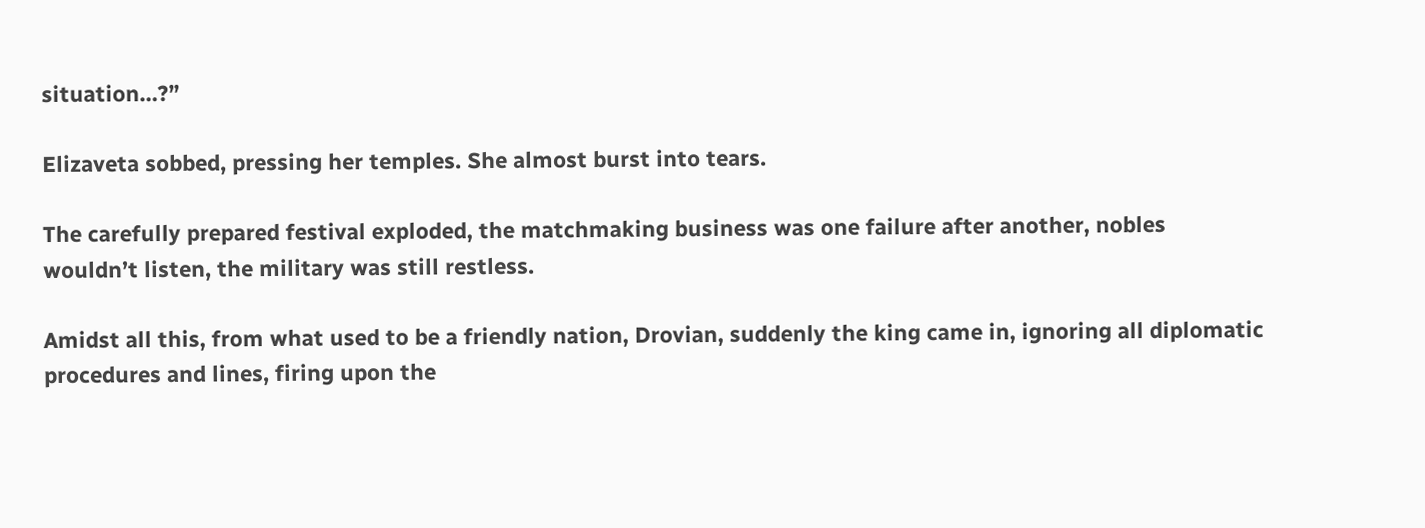situation…?”

Elizaveta sobbed, pressing her temples. She almost burst into tears.

The carefully prepared festival exploded, the matchmaking business was one failure after another, nobles wouldn’t listen, the military was still restless.

Amidst all this, from what used to be a friendly nation, Drovian, suddenly the king came in, ignoring all diplomatic procedures and lines, firing upon the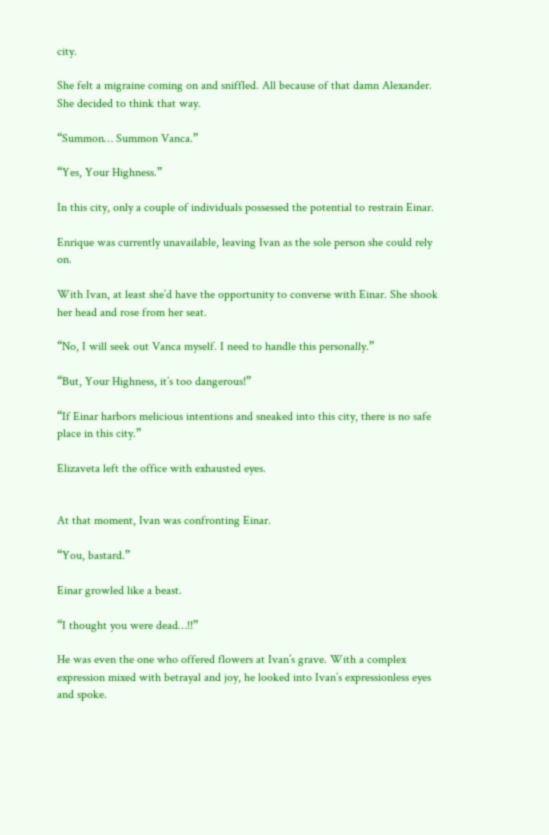city.

She felt a migraine coming on and sniffled. All because of that damn Alexander. She decided to think that way.

“Summon… Summon Vanca.”

“Yes, Your Highness.”

In this city, only a couple of individuals possessed the potential to restrain Einar.

Enrique was currently unavailable, leaving Ivan as the sole person she could rely on.

With Ivan, at least she’d have the opportunity to converse with Einar. She shook her head and rose from her seat.

“No, I will seek out Vanca myself. I need to handle this personally.”

“But, Your Highness, it’s too dangerous!”

“If Einar harbors melicious intentions and sneaked into this city, there is no safe place in this city.”

Elizaveta left the office with exhausted eyes.


At that moment, Ivan was confronting Einar.

“You, bastard.”

Einar growled like a beast.

“I thought you were dead…!!”

He was even the one who offered flowers at Ivan’s grave. With a complex expression mixed with betrayal and joy, he looked into Ivan’s expressionless eyes and spoke.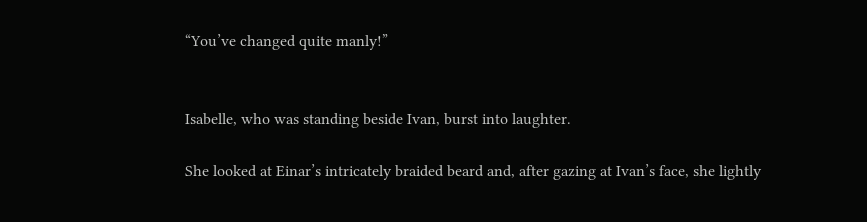“You’ve changed quite manly!”


Isabelle, who was standing beside Ivan, burst into laughter.

She looked at Einar’s intricately braided beard and, after gazing at Ivan’s face, she lightly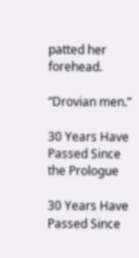patted her forehead.

“Drovian men.”

30 Years Have Passed Since the Prologue

30 Years Have Passed Since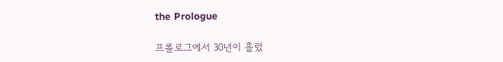the Prologue

프롤로그에서 30년이 흘렀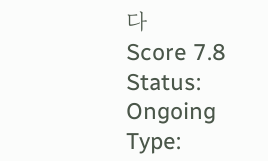다
Score 7.8
Status: Ongoing Type: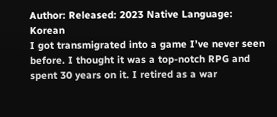Author: Released: 2023 Native Language: Korean
I got transmigrated into a game I’ve never seen before. I thought it was a top-notch RPG and spent 30 years on it. I retired as a war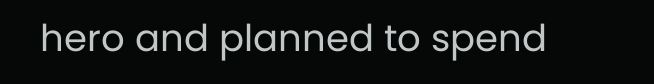hero and planned to spend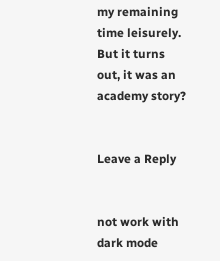my remaining time leisurely. But it turns out, it was an academy story?


Leave a Reply


not work with dark mode